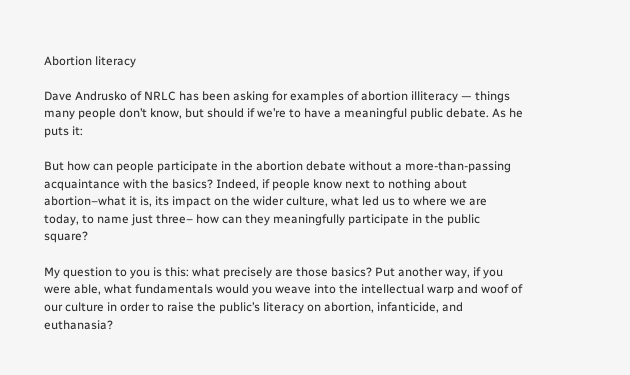Abortion literacy

Dave Andrusko of NRLC has been asking for examples of abortion illiteracy — things many people don’t know, but should if we’re to have a meaningful public debate. As he puts it:

But how can people participate in the abortion debate without a more-than-passing acquaintance with the basics? Indeed, if people know next to nothing about abortion–what it is, its impact on the wider culture, what led us to where we are today, to name just three– how can they meaningfully participate in the public square?

My question to you is this: what precisely are those basics? Put another way, if you were able, what fundamentals would you weave into the intellectual warp and woof of our culture in order to raise the public’s literacy on abortion, infanticide, and euthanasia?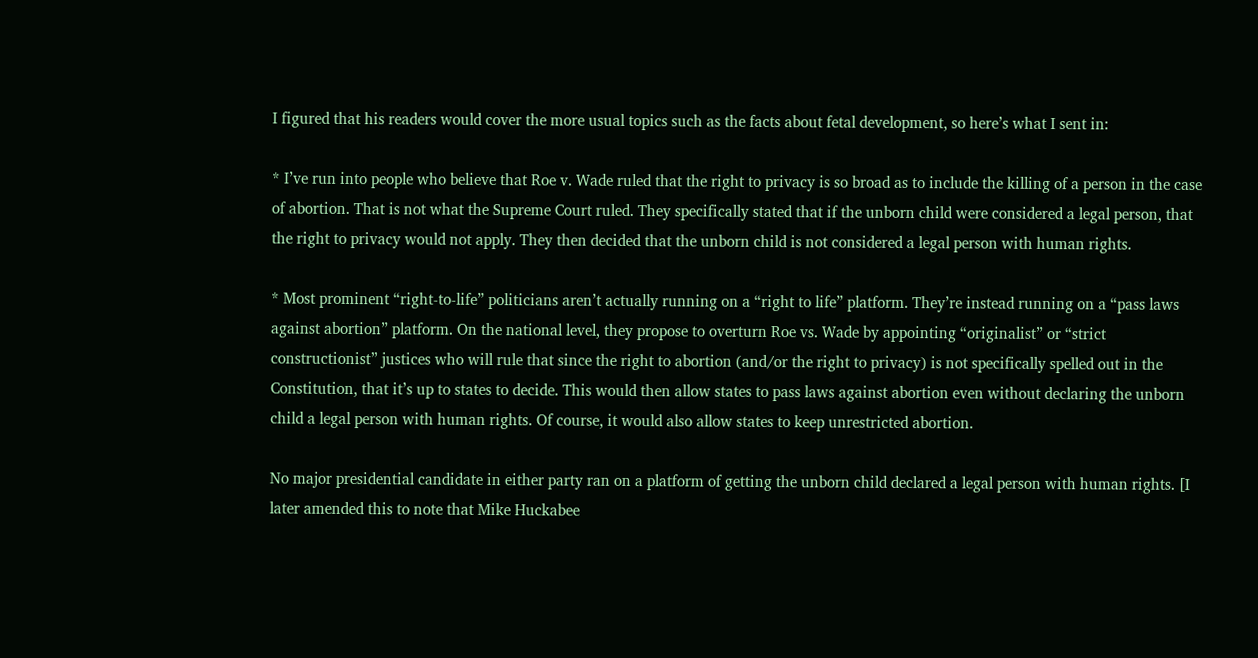I figured that his readers would cover the more usual topics such as the facts about fetal development, so here’s what I sent in:

* I’ve run into people who believe that Roe v. Wade ruled that the right to privacy is so broad as to include the killing of a person in the case of abortion. That is not what the Supreme Court ruled. They specifically stated that if the unborn child were considered a legal person, that the right to privacy would not apply. They then decided that the unborn child is not considered a legal person with human rights.

* Most prominent “right-to-life” politicians aren’t actually running on a “right to life” platform. They’re instead running on a “pass laws against abortion” platform. On the national level, they propose to overturn Roe vs. Wade by appointing “originalist” or “strict constructionist” justices who will rule that since the right to abortion (and/or the right to privacy) is not specifically spelled out in the Constitution, that it’s up to states to decide. This would then allow states to pass laws against abortion even without declaring the unborn child a legal person with human rights. Of course, it would also allow states to keep unrestricted abortion.

No major presidential candidate in either party ran on a platform of getting the unborn child declared a legal person with human rights. [I later amended this to note that Mike Huckabee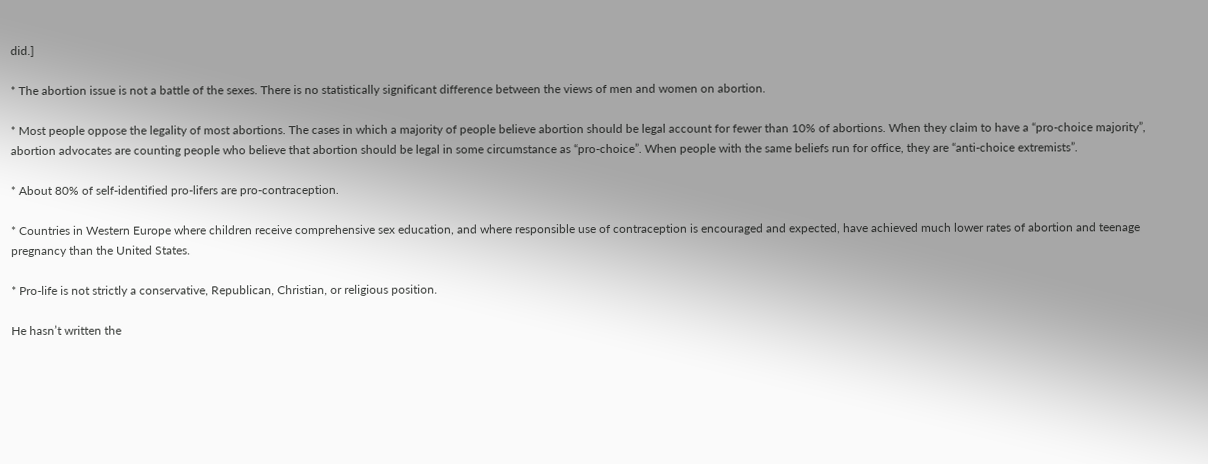did.]

* The abortion issue is not a battle of the sexes. There is no statistically significant difference between the views of men and women on abortion.

* Most people oppose the legality of most abortions. The cases in which a majority of people believe abortion should be legal account for fewer than 10% of abortions. When they claim to have a “pro-choice majority”, abortion advocates are counting people who believe that abortion should be legal in some circumstance as “pro-choice”. When people with the same beliefs run for office, they are “anti-choice extremists”.

* About 80% of self-identified pro-lifers are pro-contraception.

* Countries in Western Europe where children receive comprehensive sex education, and where responsible use of contraception is encouraged and expected, have achieved much lower rates of abortion and teenage pregnancy than the United States.

* Pro-life is not strictly a conservative, Republican, Christian, or religious position.

He hasn’t written the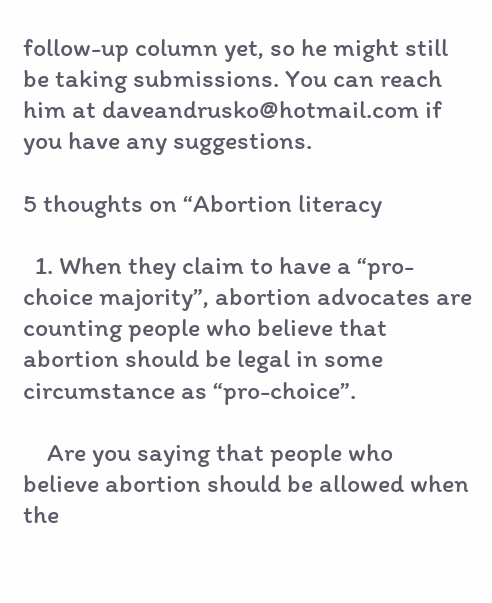follow-up column yet, so he might still be taking submissions. You can reach him at daveandrusko@hotmail.com if you have any suggestions.

5 thoughts on “Abortion literacy

  1. When they claim to have a “pro-choice majority”, abortion advocates are counting people who believe that abortion should be legal in some circumstance as “pro-choice”.

    Are you saying that people who believe abortion should be allowed when the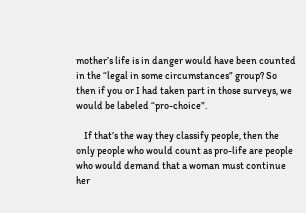mother’s life is in danger would have been counted in the “legal in some circumstances” group? So then if you or I had taken part in those surveys, we would be labeled “pro-choice”.

    If that’s the way they classify people, then the only people who would count as pro-life are people who would demand that a woman must continue her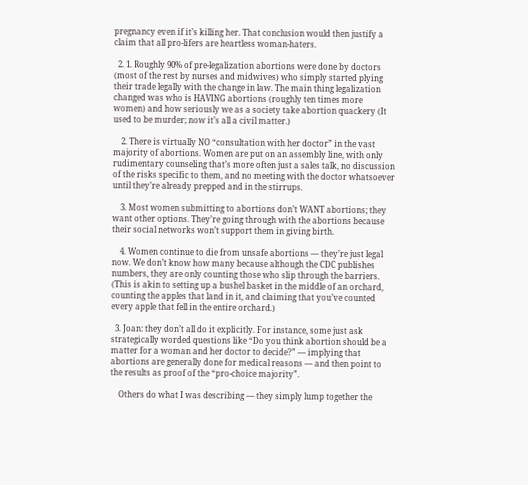pregnancy even if it’s killing her. That conclusion would then justify a claim that all pro-lifers are heartless woman-haters.

  2. 1. Roughly 90% of pre-legalization abortions were done by doctors (most of the rest by nurses and midwives) who simply started plying their trade legally with the change in law. The main thing legalization changed was who is HAVING abortions (roughly ten times more women) and how seriously we as a society take abortion quackery (It used to be murder; now it’s all a civil matter.)

    2. There is virtually NO “consultation with her doctor” in the vast majority of abortions. Women are put on an assembly line, with only rudimentary counseling that’s more often just a sales talk, no discussion of the risks specific to them, and no meeting with the doctor whatsoever until they’re already prepped and in the stirrups.

    3. Most women submitting to abortions don’t WANT abortions; they want other options. They’re going through with the abortions because their social networks won’t support them in giving birth.

    4. Women continue to die from unsafe abortions — they’re just legal now. We don’t know how many because although the CDC publishes numbers, they are only counting those who slip through the barriers. (This is akin to setting up a bushel basket in the middle of an orchard, counting the apples that land in it, and claiming that you’ve counted every apple that fell in the entire orchard.)

  3. Joan: they don’t all do it explicitly. For instance, some just ask strategically worded questions like “Do you think abortion should be a matter for a woman and her doctor to decide?” — implying that abortions are generally done for medical reasons — and then point to the results as proof of the “pro-choice majority”.

    Others do what I was describing — they simply lump together the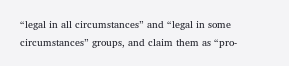“legal in all circumstances” and “legal in some circumstances” groups, and claim them as “pro-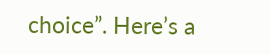choice”. Here’s a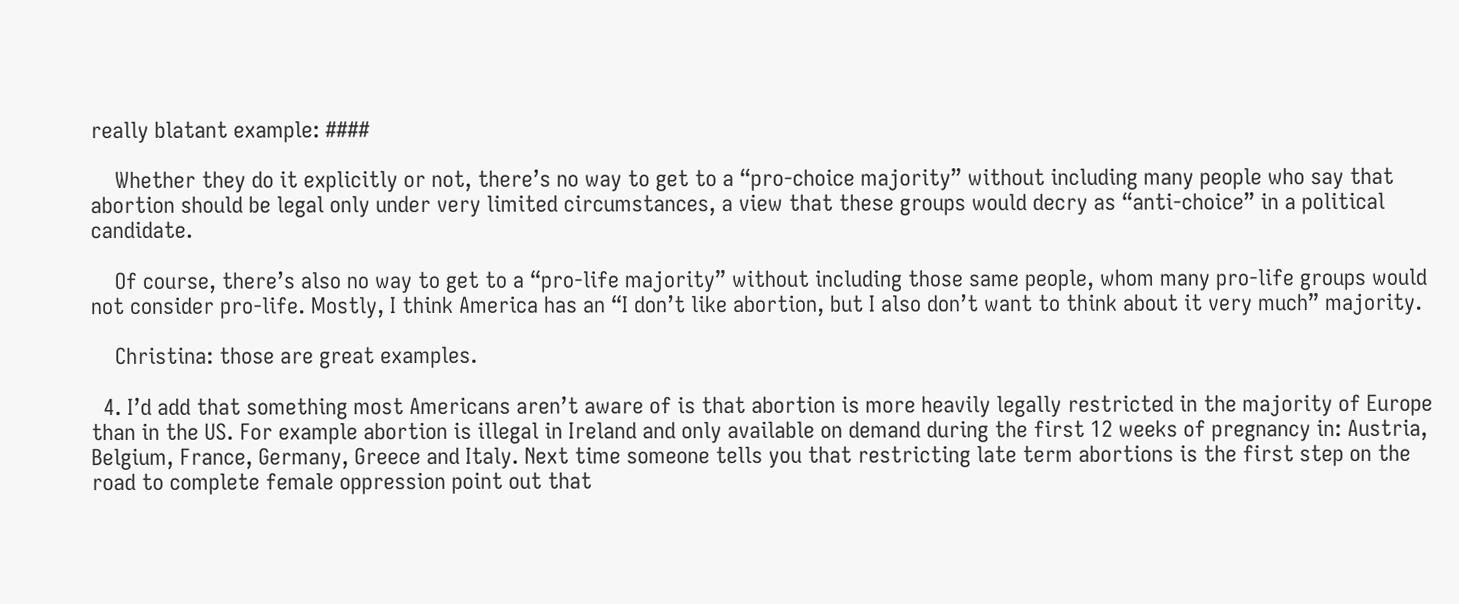really blatant example: ####

    Whether they do it explicitly or not, there’s no way to get to a “pro-choice majority” without including many people who say that abortion should be legal only under very limited circumstances, a view that these groups would decry as “anti-choice” in a political candidate.

    Of course, there’s also no way to get to a “pro-life majority” without including those same people, whom many pro-life groups would not consider pro-life. Mostly, I think America has an “I don’t like abortion, but I also don’t want to think about it very much” majority.

    Christina: those are great examples.

  4. I’d add that something most Americans aren’t aware of is that abortion is more heavily legally restricted in the majority of Europe than in the US. For example abortion is illegal in Ireland and only available on demand during the first 12 weeks of pregnancy in: Austria, Belgium, France, Germany, Greece and Italy. Next time someone tells you that restricting late term abortions is the first step on the road to complete female oppression point out that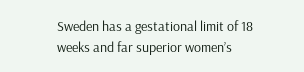Sweden has a gestational limit of 18 weeks and far superior women’s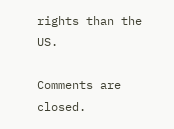rights than the US.

Comments are closed.